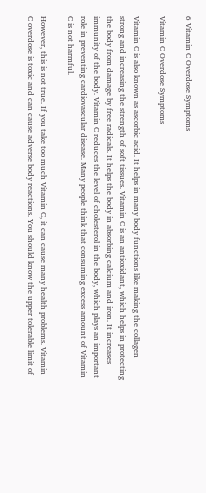6 Vitamin C Overdose Symptoms

Vitamin C Overdose Symptoms

Vitamin C is also known as ascorbic acid. It helps in many body functions like making the collagen strong and increasing the strength of soft tissues. Vitamin C is an antioxidant, which helps in protecting the body from damage by free radicals. It helps the body in absorbing calcium and iron. It increases immunity of the body. Vitamin C reduces the level of cholesterol in the body, which plays an important role in preventing cardiovascular disease. Many people think that consuming excess amount of Vitamin C is not harmful.

However, this is not true. If you take too much Vitamin C, it can cause many health problems. Vitamin C overdose is toxic and can cause adverse body reactions. You should know the upper tolerable limit of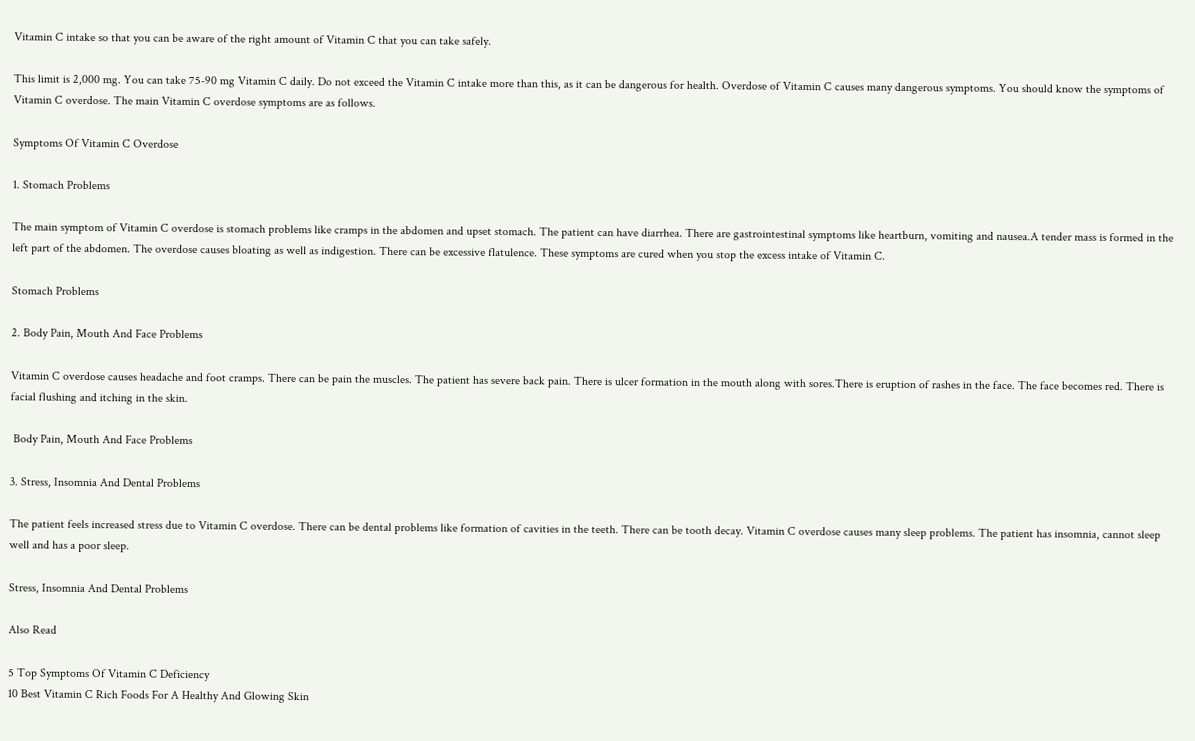Vitamin C intake so that you can be aware of the right amount of Vitamin C that you can take safely.

This limit is 2,000 mg. You can take 75-90 mg Vitamin C daily. Do not exceed the Vitamin C intake more than this, as it can be dangerous for health. Overdose of Vitamin C causes many dangerous symptoms. You should know the symptoms of Vitamin C overdose. The main Vitamin C overdose symptoms are as follows.

Symptoms Of Vitamin C Overdose

1. Stomach Problems

The main symptom of Vitamin C overdose is stomach problems like cramps in the abdomen and upset stomach. The patient can have diarrhea. There are gastrointestinal symptoms like heartburn, vomiting and nausea.A tender mass is formed in the left part of the abdomen. The overdose causes bloating as well as indigestion. There can be excessive flatulence. These symptoms are cured when you stop the excess intake of Vitamin C.

Stomach Problems

2. Body Pain, Mouth And Face Problems

Vitamin C overdose causes headache and foot cramps. There can be pain the muscles. The patient has severe back pain. There is ulcer formation in the mouth along with sores.There is eruption of rashes in the face. The face becomes red. There is facial flushing and itching in the skin.

 Body Pain, Mouth And Face Problems

3. Stress, Insomnia And Dental Problems

The patient feels increased stress due to Vitamin C overdose. There can be dental problems like formation of cavities in the teeth. There can be tooth decay. Vitamin C overdose causes many sleep problems. The patient has insomnia, cannot sleep well and has a poor sleep.

Stress, Insomnia And Dental Problems

Also Read

5 Top Symptoms Of Vitamin C Deficiency
10 Best Vitamin C Rich Foods For A Healthy And Glowing Skin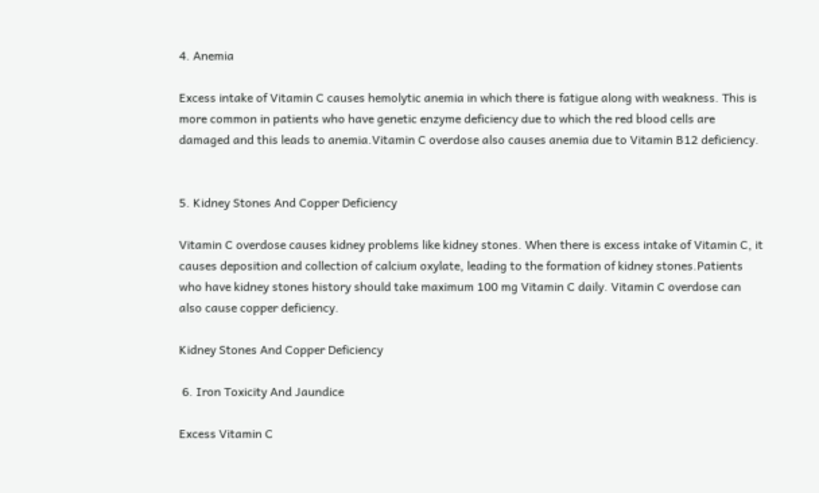4. Anemia

Excess intake of Vitamin C causes hemolytic anemia in which there is fatigue along with weakness. This is more common in patients who have genetic enzyme deficiency due to which the red blood cells are damaged and this leads to anemia.Vitamin C overdose also causes anemia due to Vitamin B12 deficiency.


5. Kidney Stones And Copper Deficiency

Vitamin C overdose causes kidney problems like kidney stones. When there is excess intake of Vitamin C, it causes deposition and collection of calcium oxylate, leading to the formation of kidney stones.Patients who have kidney stones history should take maximum 100 mg Vitamin C daily. Vitamin C overdose can also cause copper deficiency.

Kidney Stones And Copper Deficiency

 6. Iron Toxicity And Jaundice

Excess Vitamin C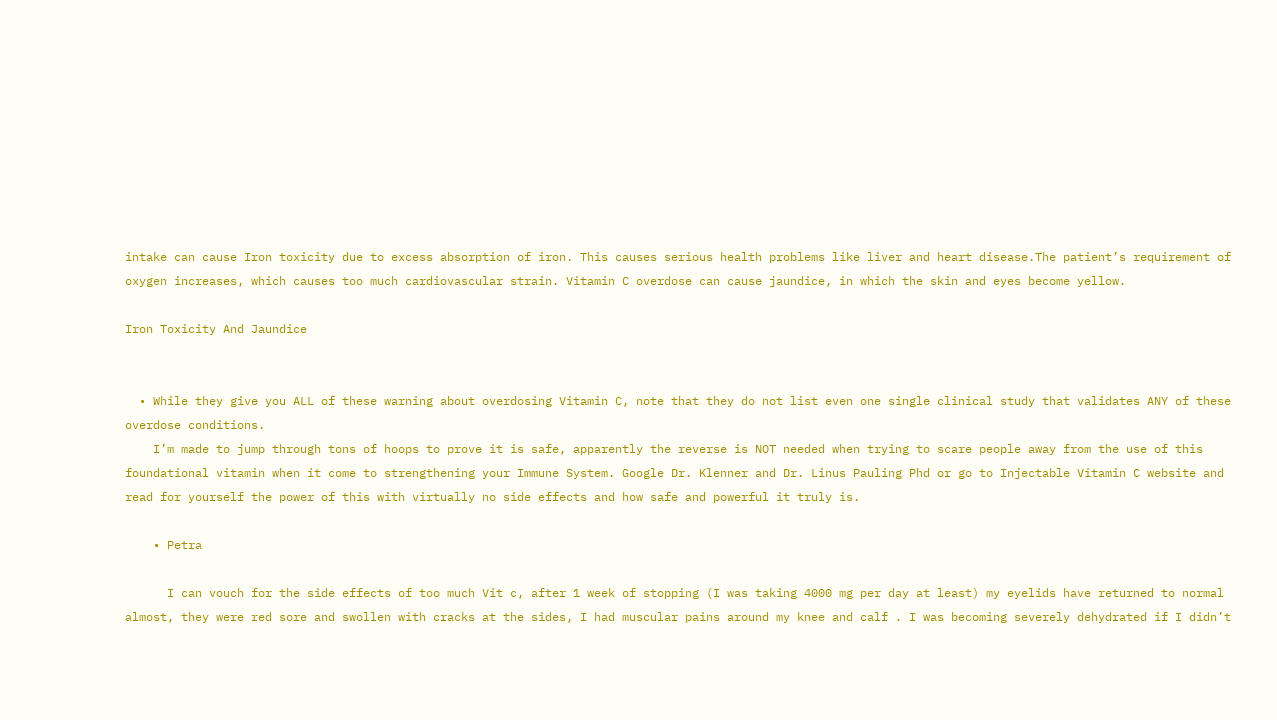intake can cause Iron toxicity due to excess absorption of iron. This causes serious health problems like liver and heart disease.The patient’s requirement of oxygen increases, which causes too much cardiovascular strain. Vitamin C overdose can cause jaundice, in which the skin and eyes become yellow.

Iron Toxicity And Jaundice


  • While they give you ALL of these warning about overdosing Vitamin C, note that they do not list even one single clinical study that validates ANY of these overdose conditions.
    I’m made to jump through tons of hoops to prove it is safe, apparently the reverse is NOT needed when trying to scare people away from the use of this foundational vitamin when it come to strengthening your Immune System. Google Dr. Klenner and Dr. Linus Pauling Phd or go to Injectable Vitamin C website and read for yourself the power of this with virtually no side effects and how safe and powerful it truly is.

    • Petra

      I can vouch for the side effects of too much Vit c, after 1 week of stopping (I was taking 4000 mg per day at least) my eyelids have returned to normal almost, they were red sore and swollen with cracks at the sides, I had muscular pains around my knee and calf . I was becoming severely dehydrated if I didn’t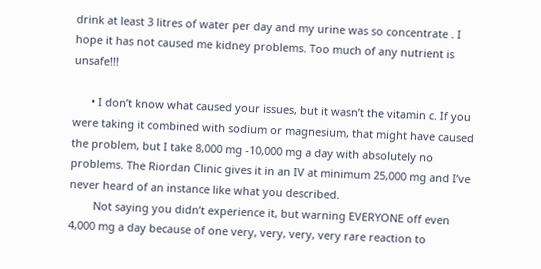drink at least 3 litres of water per day and my urine was so concentrate . I hope it has not caused me kidney problems. Too much of any nutrient is unsafe!!!

      • I don’t know what caused your issues, but it wasn’t the vitamin c. If you were taking it combined with sodium or magnesium, that might have caused the problem, but I take 8,000 mg -10,000 mg a day with absolutely no problems. The Riordan Clinic gives it in an IV at minimum 25,000 mg and I’ve never heard of an instance like what you described.
        Not saying you didn’t experience it, but warning EVERYONE off even 4,000 mg a day because of one very, very, very, very rare reaction to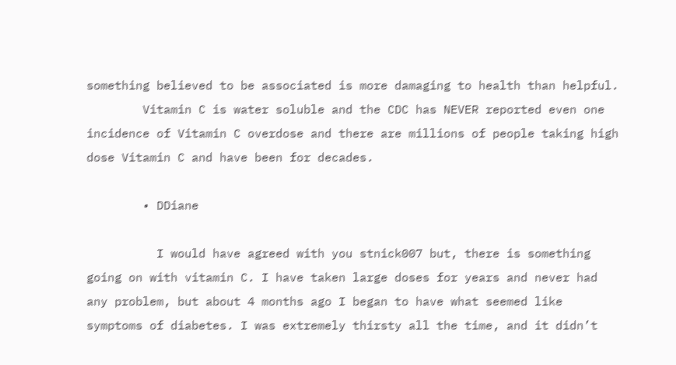something believed to be associated is more damaging to health than helpful.
        Vitamin C is water soluble and the CDC has NEVER reported even one incidence of Vitamin C overdose and there are millions of people taking high dose Vitamin C and have been for decades.

        • DDiane

          I would have agreed with you stnick007 but, there is something going on with vitamin C. I have taken large doses for years and never had any problem, but about 4 months ago I began to have what seemed like symptoms of diabetes. I was extremely thirsty all the time, and it didn’t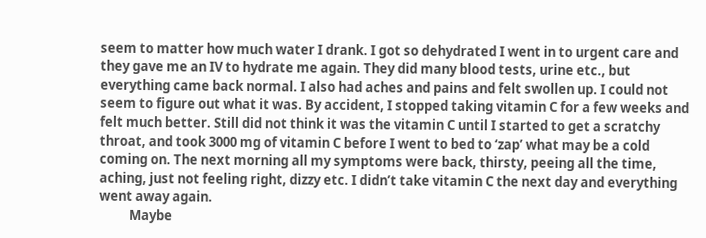seem to matter how much water I drank. I got so dehydrated I went in to urgent care and they gave me an IV to hydrate me again. They did many blood tests, urine etc., but everything came back normal. I also had aches and pains and felt swollen up. I could not seem to figure out what it was. By accident, I stopped taking vitamin C for a few weeks and felt much better. Still did not think it was the vitamin C until I started to get a scratchy throat, and took 3000 mg of vitamin C before I went to bed to ‘zap’ what may be a cold coming on. The next morning all my symptoms were back, thirsty, peeing all the time, aching, just not feeling right, dizzy etc. I didn’t take vitamin C the next day and everything went away again.
          Maybe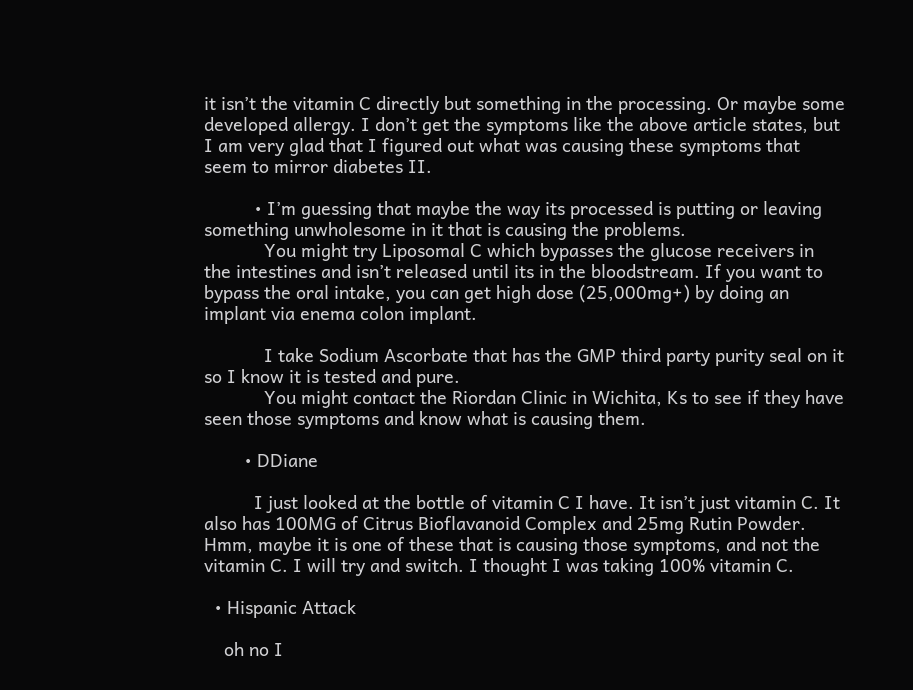it isn’t the vitamin C directly but something in the processing. Or maybe some developed allergy. I don’t get the symptoms like the above article states, but I am very glad that I figured out what was causing these symptoms that seem to mirror diabetes II.

          • I’m guessing that maybe the way its processed is putting or leaving something unwholesome in it that is causing the problems.
            You might try Liposomal C which bypasses the glucose receivers in the intestines and isn’t released until its in the bloodstream. If you want to bypass the oral intake, you can get high dose (25,000mg+) by doing an implant via enema colon implant.

            I take Sodium Ascorbate that has the GMP third party purity seal on it so I know it is tested and pure.
            You might contact the Riordan Clinic in Wichita, Ks to see if they have seen those symptoms and know what is causing them.

        • DDiane

          I just looked at the bottle of vitamin C I have. It isn’t just vitamin C. It also has 100MG of Citrus Bioflavanoid Complex and 25mg Rutin Powder. Hmm, maybe it is one of these that is causing those symptoms, and not the vitamin C. I will try and switch. I thought I was taking 100% vitamin C.

  • Hispanic Attack

    oh no I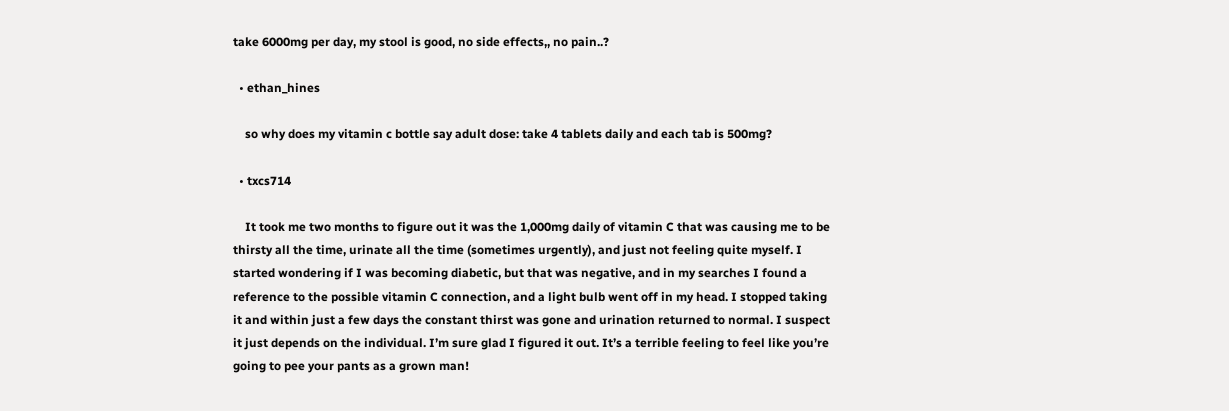take 6000mg per day, my stool is good, no side effects,, no pain..?

  • ethan_hines

    so why does my vitamin c bottle say adult dose: take 4 tablets daily and each tab is 500mg?

  • txcs714

    It took me two months to figure out it was the 1,000mg daily of vitamin C that was causing me to be thirsty all the time, urinate all the time (sometimes urgently), and just not feeling quite myself. I started wondering if I was becoming diabetic, but that was negative, and in my searches I found a reference to the possible vitamin C connection, and a light bulb went off in my head. I stopped taking it and within just a few days the constant thirst was gone and urination returned to normal. I suspect it just depends on the individual. I’m sure glad I figured it out. It’s a terrible feeling to feel like you’re going to pee your pants as a grown man!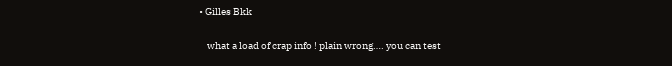• Gilles Bkk

    what a load of crap info ! plain wrong…. you can test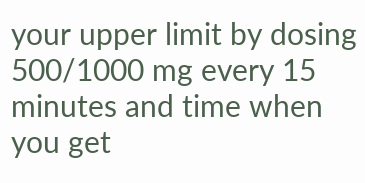your upper limit by dosing 500/1000 mg every 15 minutes and time when you get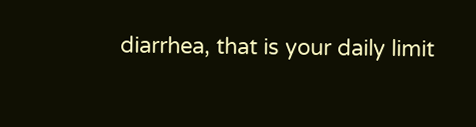diarrhea, that is your daily limit